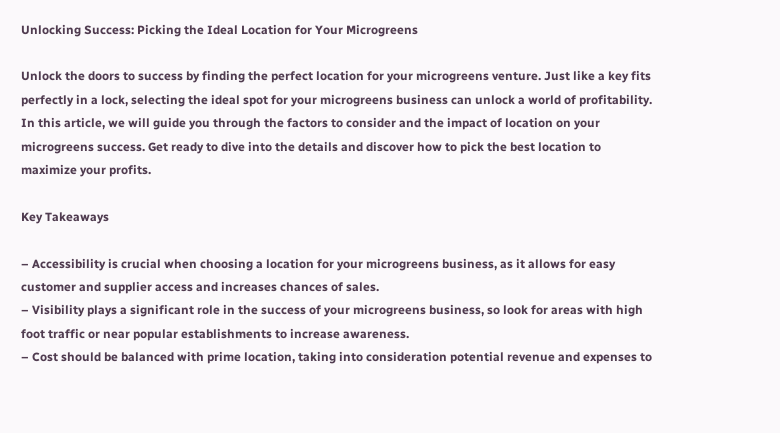Unlocking Success: Picking the Ideal Location for Your Microgreens

Unlock the doors to success by finding the perfect location for your microgreens venture. Just like a key fits perfectly in a lock, selecting the ideal spot for your microgreens business can unlock a world of profitability. In this article, we will guide you through the factors to consider and the impact of location on your microgreens success. Get ready to dive into the details and discover how to pick the best location to maximize your profits.

Key Takeaways

– Accessibility is crucial when choosing a location for your microgreens business, as it allows for easy customer and supplier access and increases chances of sales.
– Visibility plays a significant role in the success of your microgreens business, so look for areas with high foot traffic or near popular establishments to increase awareness.
– Cost should be balanced with prime location, taking into consideration potential revenue and expenses to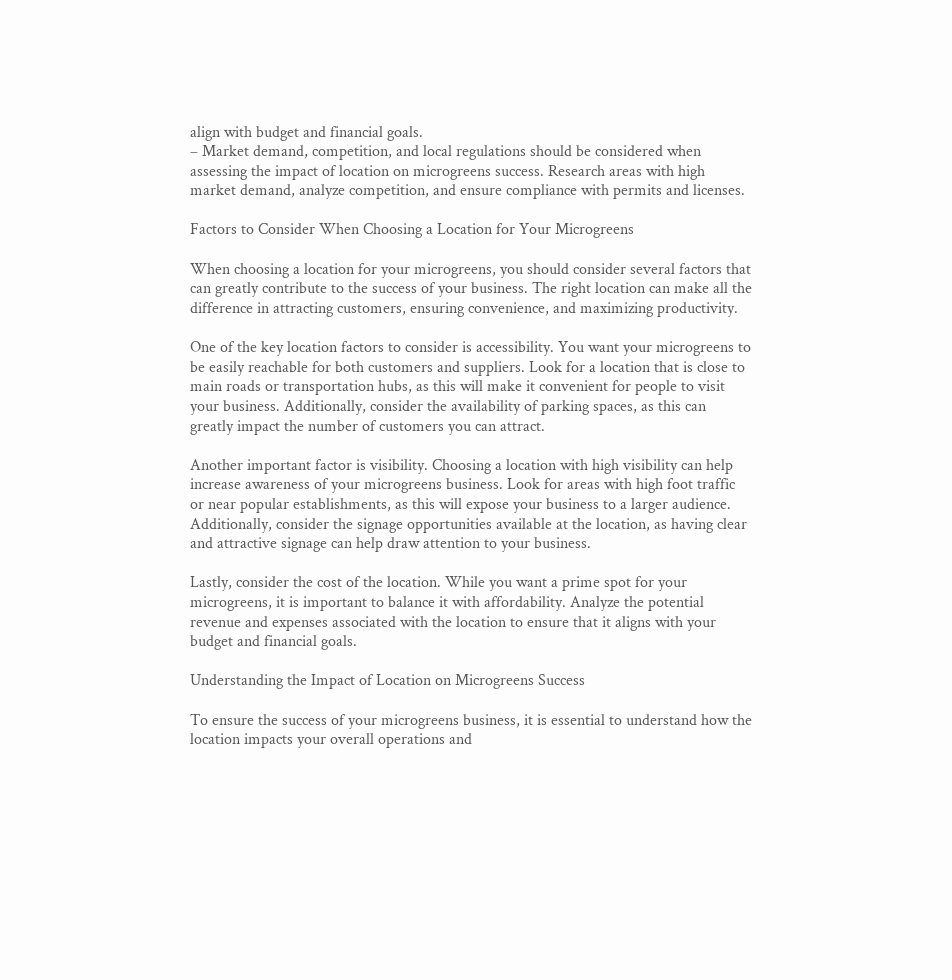align with budget and financial goals.
– Market demand, competition, and local regulations should be considered when assessing the impact of location on microgreens success. Research areas with high market demand, analyze competition, and ensure compliance with permits and licenses.

Factors to Consider When Choosing a Location for Your Microgreens

When choosing a location for your microgreens, you should consider several factors that can greatly contribute to the success of your business. The right location can make all the difference in attracting customers, ensuring convenience, and maximizing productivity.

One of the key location factors to consider is accessibility. You want your microgreens to be easily reachable for both customers and suppliers. Look for a location that is close to main roads or transportation hubs, as this will make it convenient for people to visit your business. Additionally, consider the availability of parking spaces, as this can greatly impact the number of customers you can attract.

Another important factor is visibility. Choosing a location with high visibility can help increase awareness of your microgreens business. Look for areas with high foot traffic or near popular establishments, as this will expose your business to a larger audience. Additionally, consider the signage opportunities available at the location, as having clear and attractive signage can help draw attention to your business.

Lastly, consider the cost of the location. While you want a prime spot for your microgreens, it is important to balance it with affordability. Analyze the potential revenue and expenses associated with the location to ensure that it aligns with your budget and financial goals.

Understanding the Impact of Location on Microgreens Success

To ensure the success of your microgreens business, it is essential to understand how the location impacts your overall operations and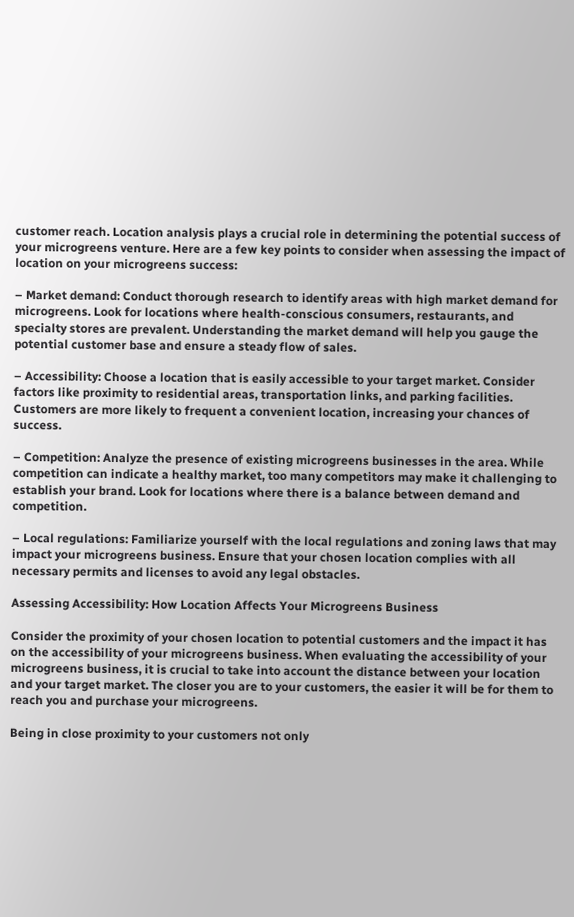customer reach. Location analysis plays a crucial role in determining the potential success of your microgreens venture. Here are a few key points to consider when assessing the impact of location on your microgreens success:

– Market demand: Conduct thorough research to identify areas with high market demand for microgreens. Look for locations where health-conscious consumers, restaurants, and specialty stores are prevalent. Understanding the market demand will help you gauge the potential customer base and ensure a steady flow of sales.

– Accessibility: Choose a location that is easily accessible to your target market. Consider factors like proximity to residential areas, transportation links, and parking facilities. Customers are more likely to frequent a convenient location, increasing your chances of success.

– Competition: Analyze the presence of existing microgreens businesses in the area. While competition can indicate a healthy market, too many competitors may make it challenging to establish your brand. Look for locations where there is a balance between demand and competition.

– Local regulations: Familiarize yourself with the local regulations and zoning laws that may impact your microgreens business. Ensure that your chosen location complies with all necessary permits and licenses to avoid any legal obstacles.

Assessing Accessibility: How Location Affects Your Microgreens Business

Consider the proximity of your chosen location to potential customers and the impact it has on the accessibility of your microgreens business. When evaluating the accessibility of your microgreens business, it is crucial to take into account the distance between your location and your target market. The closer you are to your customers, the easier it will be for them to reach you and purchase your microgreens.

Being in close proximity to your customers not only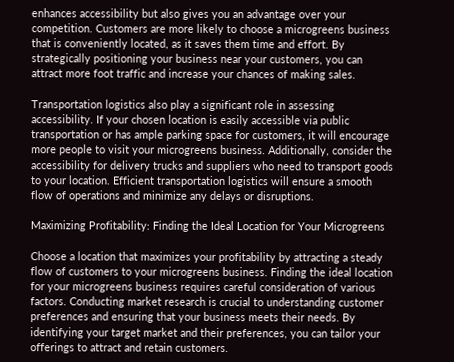enhances accessibility but also gives you an advantage over your competition. Customers are more likely to choose a microgreens business that is conveniently located, as it saves them time and effort. By strategically positioning your business near your customers, you can attract more foot traffic and increase your chances of making sales.

Transportation logistics also play a significant role in assessing accessibility. If your chosen location is easily accessible via public transportation or has ample parking space for customers, it will encourage more people to visit your microgreens business. Additionally, consider the accessibility for delivery trucks and suppliers who need to transport goods to your location. Efficient transportation logistics will ensure a smooth flow of operations and minimize any delays or disruptions.

Maximizing Profitability: Finding the Ideal Location for Your Microgreens

Choose a location that maximizes your profitability by attracting a steady flow of customers to your microgreens business. Finding the ideal location for your microgreens business requires careful consideration of various factors. Conducting market research is crucial to understanding customer preferences and ensuring that your business meets their needs. By identifying your target market and their preferences, you can tailor your offerings to attract and retain customers.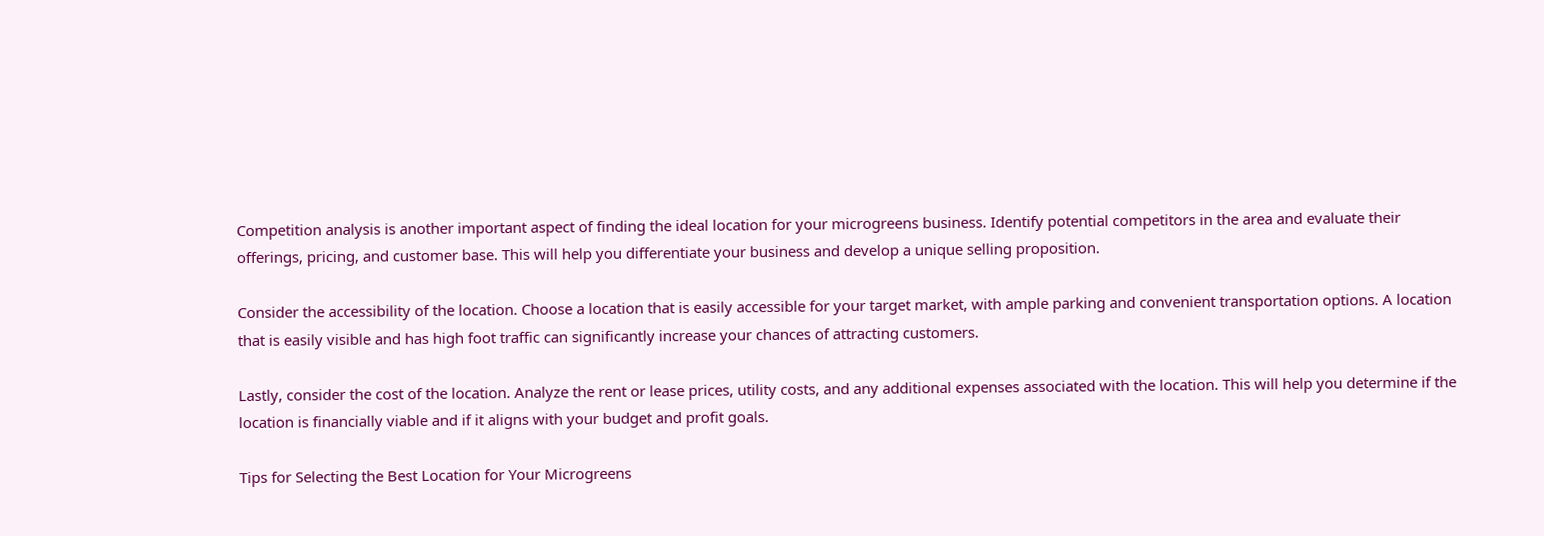Competition analysis is another important aspect of finding the ideal location for your microgreens business. Identify potential competitors in the area and evaluate their offerings, pricing, and customer base. This will help you differentiate your business and develop a unique selling proposition.

Consider the accessibility of the location. Choose a location that is easily accessible for your target market, with ample parking and convenient transportation options. A location that is easily visible and has high foot traffic can significantly increase your chances of attracting customers.

Lastly, consider the cost of the location. Analyze the rent or lease prices, utility costs, and any additional expenses associated with the location. This will help you determine if the location is financially viable and if it aligns with your budget and profit goals.

Tips for Selecting the Best Location for Your Microgreens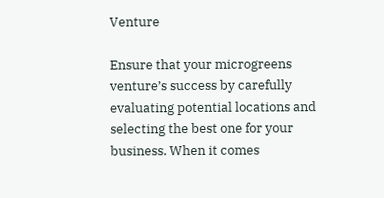Venture

Ensure that your microgreens venture’s success by carefully evaluating potential locations and selecting the best one for your business. When it comes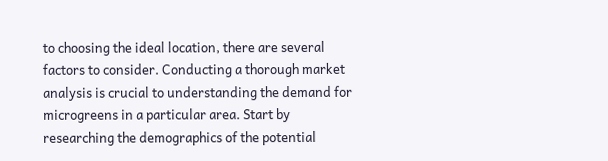to choosing the ideal location, there are several factors to consider. Conducting a thorough market analysis is crucial to understanding the demand for microgreens in a particular area. Start by researching the demographics of the potential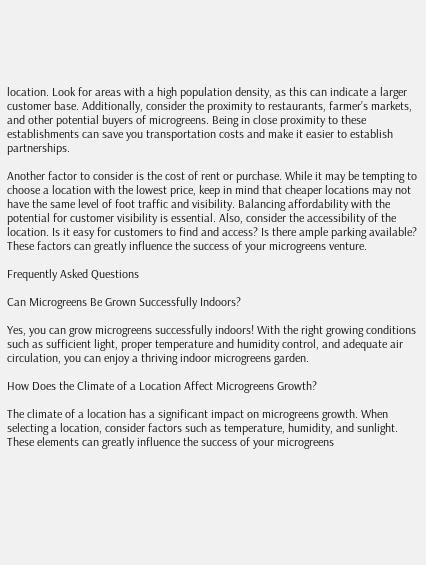location. Look for areas with a high population density, as this can indicate a larger customer base. Additionally, consider the proximity to restaurants, farmer’s markets, and other potential buyers of microgreens. Being in close proximity to these establishments can save you transportation costs and make it easier to establish partnerships.

Another factor to consider is the cost of rent or purchase. While it may be tempting to choose a location with the lowest price, keep in mind that cheaper locations may not have the same level of foot traffic and visibility. Balancing affordability with the potential for customer visibility is essential. Also, consider the accessibility of the location. Is it easy for customers to find and access? Is there ample parking available? These factors can greatly influence the success of your microgreens venture.

Frequently Asked Questions

Can Microgreens Be Grown Successfully Indoors?

Yes, you can grow microgreens successfully indoors! With the right growing conditions such as sufficient light, proper temperature and humidity control, and adequate air circulation, you can enjoy a thriving indoor microgreens garden.

How Does the Climate of a Location Affect Microgreens Growth?

The climate of a location has a significant impact on microgreens growth. When selecting a location, consider factors such as temperature, humidity, and sunlight. These elements can greatly influence the success of your microgreens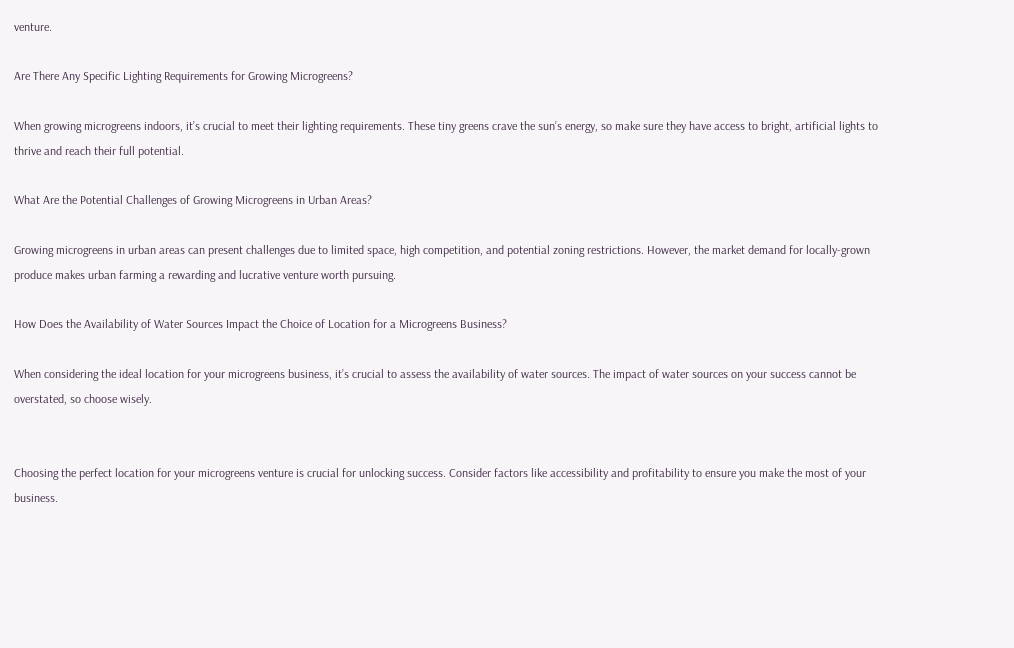venture.

Are There Any Specific Lighting Requirements for Growing Microgreens?

When growing microgreens indoors, it’s crucial to meet their lighting requirements. These tiny greens crave the sun’s energy, so make sure they have access to bright, artificial lights to thrive and reach their full potential.

What Are the Potential Challenges of Growing Microgreens in Urban Areas?

Growing microgreens in urban areas can present challenges due to limited space, high competition, and potential zoning restrictions. However, the market demand for locally-grown produce makes urban farming a rewarding and lucrative venture worth pursuing.

How Does the Availability of Water Sources Impact the Choice of Location for a Microgreens Business?

When considering the ideal location for your microgreens business, it’s crucial to assess the availability of water sources. The impact of water sources on your success cannot be overstated, so choose wisely.


Choosing the perfect location for your microgreens venture is crucial for unlocking success. Consider factors like accessibility and profitability to ensure you make the most of your business.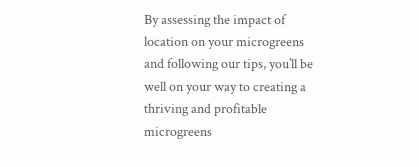By assessing the impact of location on your microgreens and following our tips, you’ll be well on your way to creating a thriving and profitable microgreens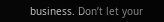business. Don’t let your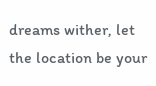dreams wither, let the location be your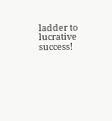ladder to lucrative success!